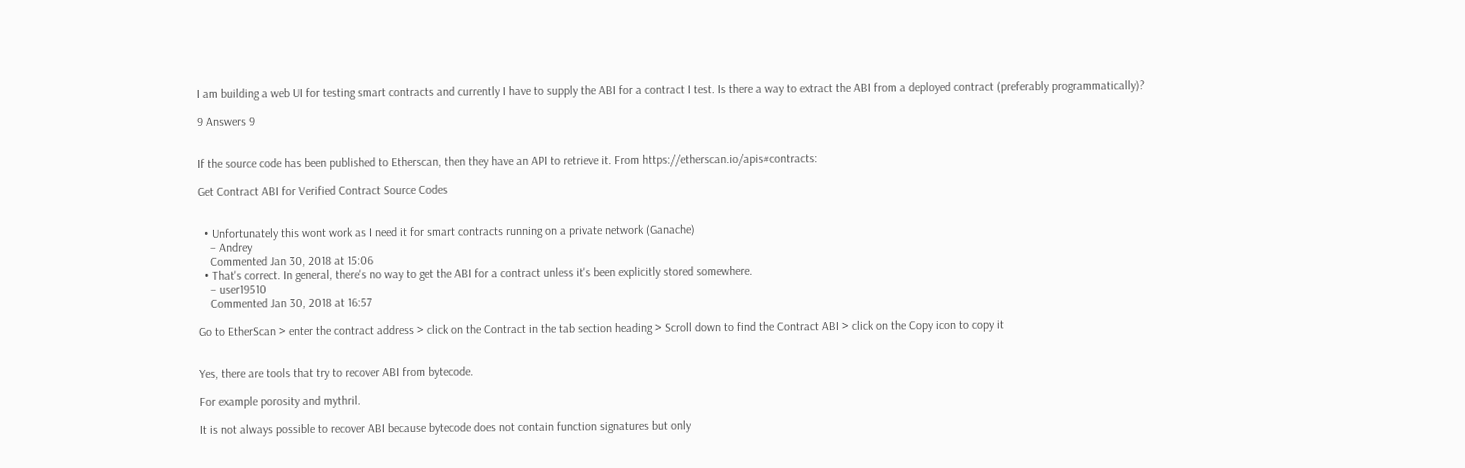I am building a web UI for testing smart contracts and currently I have to supply the ABI for a contract I test. Is there a way to extract the ABI from a deployed contract (preferably programmatically)?

9 Answers 9


If the source code has been published to Etherscan, then they have an API to retrieve it. From https://etherscan.io/apis#contracts:

Get Contract ABI for Verified Contract Source Codes


  • Unfortunately this wont work as I need it for smart contracts running on a private network (Ganache)
    – Andrey
    Commented Jan 30, 2018 at 15:06
  • That's correct. In general, there's no way to get the ABI for a contract unless it's been explicitly stored somewhere.
    – user19510
    Commented Jan 30, 2018 at 16:57

Go to EtherScan > enter the contract address > click on the Contract in the tab section heading > Scroll down to find the Contract ABI > click on the Copy icon to copy it


Yes, there are tools that try to recover ABI from bytecode.

For example porosity and mythril.

It is not always possible to recover ABI because bytecode does not contain function signatures but only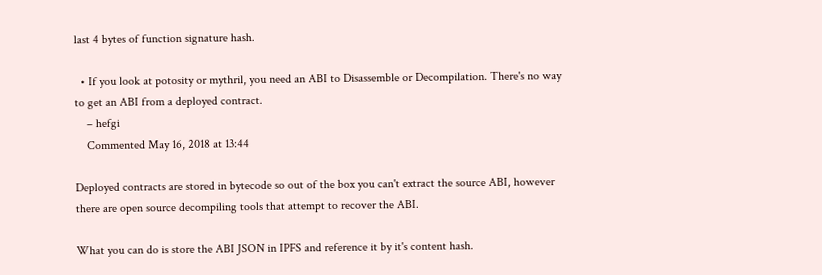last 4 bytes of function signature hash.

  • If you look at potosity or mythril, you need an ABI to Disassemble or Decompilation. There's no way to get an ABI from a deployed contract.
    – hefgi
    Commented May 16, 2018 at 13:44

Deployed contracts are stored in bytecode so out of the box you can't extract the source ABI, however there are open source decompiling tools that attempt to recover the ABI.

What you can do is store the ABI JSON in IPFS and reference it by it's content hash.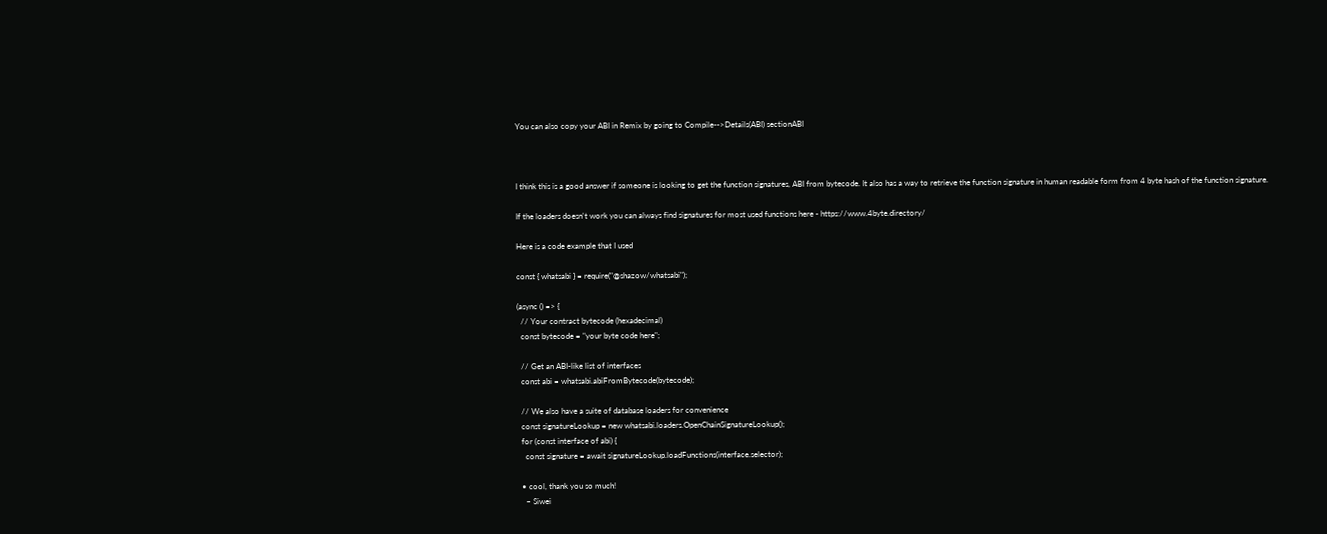You can also copy your ABI in Remix by going to Compile-->Details(ABI) sectionABI



I think this is a good answer if someone is looking to get the function signatures, ABI from bytecode. It also has a way to retrieve the function signature in human readable form from 4 byte hash of the function signature.

If the loaders doesn't work you can always find signatures for most used functions here - https://www.4byte.directory/

Here is a code example that I used

const { whatsabi } = require("@shazow/whatsabi");

(async () => {
  // Your contract bytecode (hexadecimal)
  const bytecode = "your byte code here";

  // Get an ABI-like list of interfaces
  const abi = whatsabi.abiFromBytecode(bytecode);

  // We also have a suite of database loaders for convenience
  const signatureLookup = new whatsabi.loaders.OpenChainSignatureLookup();
  for (const interface of abi) {
    const signature = await signatureLookup.loadFunctions(interface.selector);

  • cool, thank you so much!
    – Siwei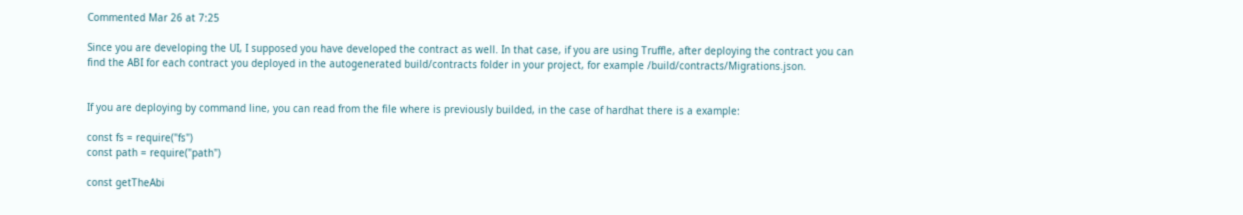Commented Mar 26 at 7:25

Since you are developing the UI, I supposed you have developed the contract as well. In that case, if you are using Truffle, after deploying the contract you can find the ABI for each contract you deployed in the autogenerated build/contracts folder in your project, for example /build/contracts/Migrations.json.


If you are deploying by command line, you can read from the file where is previously builded, in the case of hardhat there is a example:

const fs = require("fs")
const path = require("path")

const getTheAbi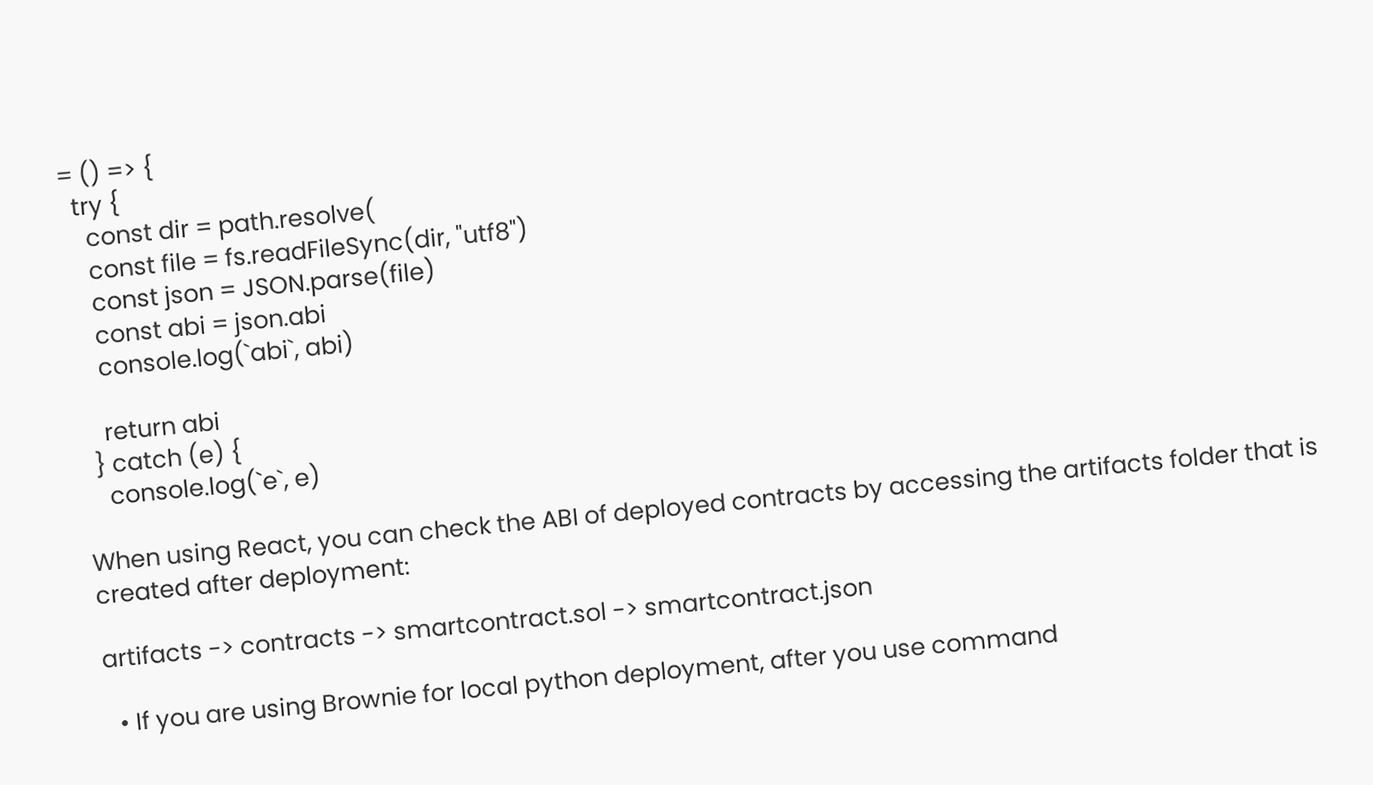= () => {
  try {
    const dir = path.resolve(
    const file = fs.readFileSync(dir, "utf8")
    const json = JSON.parse(file)
    const abi = json.abi
    console.log(`abi`, abi)

    return abi
  } catch (e) {
    console.log(`e`, e)

When using React, you can check the ABI of deployed contracts by accessing the artifacts folder that is created after deployment:

artifacts -> contracts -> smartcontract.sol -> smartcontract.json

  • If you are using Brownie for local python deployment, after you use command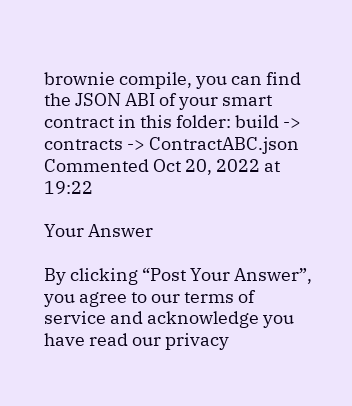brownie compile, you can find the JSON ABI of your smart contract in this folder: build -> contracts -> ContractABC.json Commented Oct 20, 2022 at 19:22

Your Answer

By clicking “Post Your Answer”, you agree to our terms of service and acknowledge you have read our privacy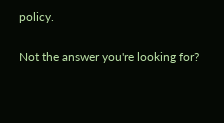policy.

Not the answer you're looking for?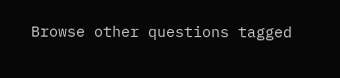Browse other questions tagged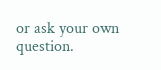or ask your own question.